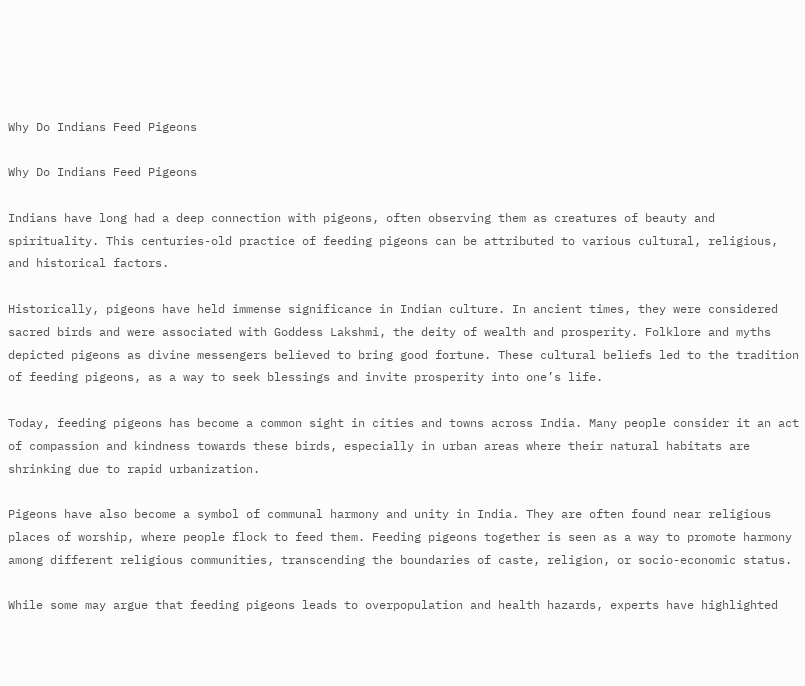Why Do Indians Feed Pigeons

Why Do Indians Feed Pigeons

Indians have long had a deep connection with pigeons, often observing them as creatures of beauty and spirituality. This centuries-old practice of feeding pigeons can be attributed to various cultural, religious, and historical factors.

Historically, pigeons have held immense significance in Indian culture. In ancient times, they were considered sacred birds and were associated with Goddess Lakshmi, the deity of wealth and prosperity. Folklore and myths depicted pigeons as divine messengers believed to bring good fortune. These cultural beliefs led to the tradition of feeding pigeons, as a way to seek blessings and invite prosperity into one’s life.

Today, feeding pigeons has become a common sight in cities and towns across India. Many people consider it an act of compassion and kindness towards these birds, especially in urban areas where their natural habitats are shrinking due to rapid urbanization.

Pigeons have also become a symbol of communal harmony and unity in India. They are often found near religious places of worship, where people flock to feed them. Feeding pigeons together is seen as a way to promote harmony among different religious communities, transcending the boundaries of caste, religion, or socio-economic status.

While some may argue that feeding pigeons leads to overpopulation and health hazards, experts have highlighted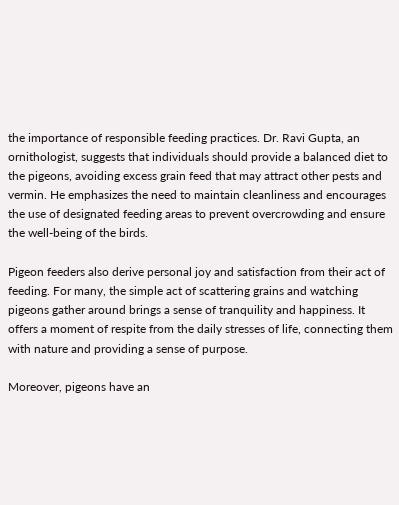the importance of responsible feeding practices. Dr. Ravi Gupta, an ornithologist, suggests that individuals should provide a balanced diet to the pigeons, avoiding excess grain feed that may attract other pests and vermin. He emphasizes the need to maintain cleanliness and encourages the use of designated feeding areas to prevent overcrowding and ensure the well-being of the birds.

Pigeon feeders also derive personal joy and satisfaction from their act of feeding. For many, the simple act of scattering grains and watching pigeons gather around brings a sense of tranquility and happiness. It offers a moment of respite from the daily stresses of life, connecting them with nature and providing a sense of purpose.

Moreover, pigeons have an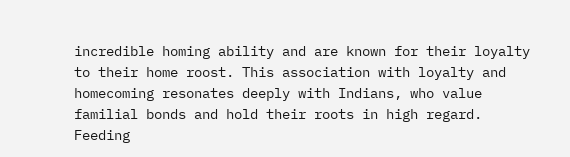incredible homing ability and are known for their loyalty to their home roost. This association with loyalty and homecoming resonates deeply with Indians, who value familial bonds and hold their roots in high regard. Feeding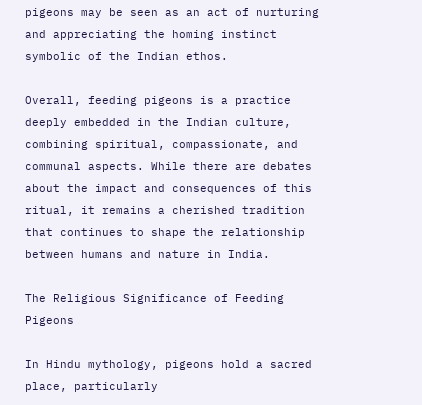pigeons may be seen as an act of nurturing and appreciating the homing instinct symbolic of the Indian ethos.

Overall, feeding pigeons is a practice deeply embedded in the Indian culture, combining spiritual, compassionate, and communal aspects. While there are debates about the impact and consequences of this ritual, it remains a cherished tradition that continues to shape the relationship between humans and nature in India.

The Religious Significance of Feeding Pigeons

In Hindu mythology, pigeons hold a sacred place, particularly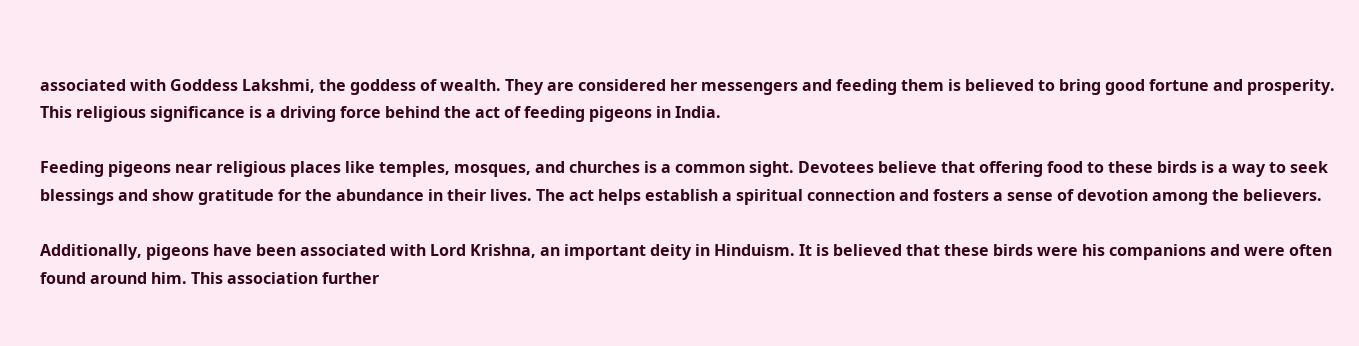associated with Goddess Lakshmi, the goddess of wealth. They are considered her messengers and feeding them is believed to bring good fortune and prosperity. This religious significance is a driving force behind the act of feeding pigeons in India.

Feeding pigeons near religious places like temples, mosques, and churches is a common sight. Devotees believe that offering food to these birds is a way to seek blessings and show gratitude for the abundance in their lives. The act helps establish a spiritual connection and fosters a sense of devotion among the believers.

Additionally, pigeons have been associated with Lord Krishna, an important deity in Hinduism. It is believed that these birds were his companions and were often found around him. This association further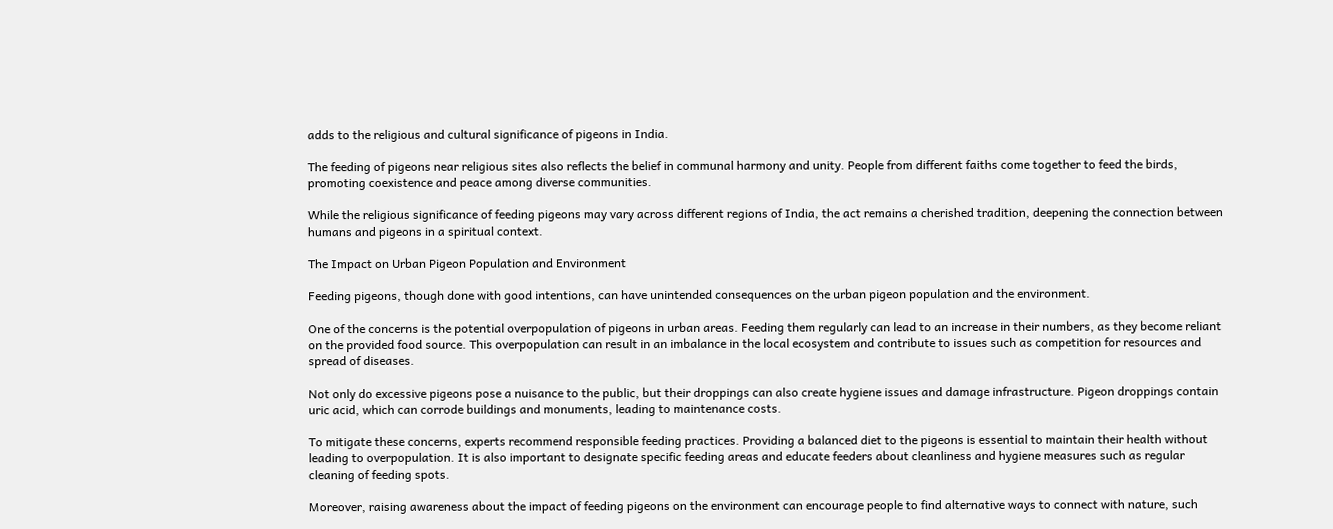adds to the religious and cultural significance of pigeons in India.

The feeding of pigeons near religious sites also reflects the belief in communal harmony and unity. People from different faiths come together to feed the birds, promoting coexistence and peace among diverse communities.

While the religious significance of feeding pigeons may vary across different regions of India, the act remains a cherished tradition, deepening the connection between humans and pigeons in a spiritual context.

The Impact on Urban Pigeon Population and Environment

Feeding pigeons, though done with good intentions, can have unintended consequences on the urban pigeon population and the environment.

One of the concerns is the potential overpopulation of pigeons in urban areas. Feeding them regularly can lead to an increase in their numbers, as they become reliant on the provided food source. This overpopulation can result in an imbalance in the local ecosystem and contribute to issues such as competition for resources and spread of diseases.

Not only do excessive pigeons pose a nuisance to the public, but their droppings can also create hygiene issues and damage infrastructure. Pigeon droppings contain uric acid, which can corrode buildings and monuments, leading to maintenance costs.

To mitigate these concerns, experts recommend responsible feeding practices. Providing a balanced diet to the pigeons is essential to maintain their health without leading to overpopulation. It is also important to designate specific feeding areas and educate feeders about cleanliness and hygiene measures such as regular cleaning of feeding spots.

Moreover, raising awareness about the impact of feeding pigeons on the environment can encourage people to find alternative ways to connect with nature, such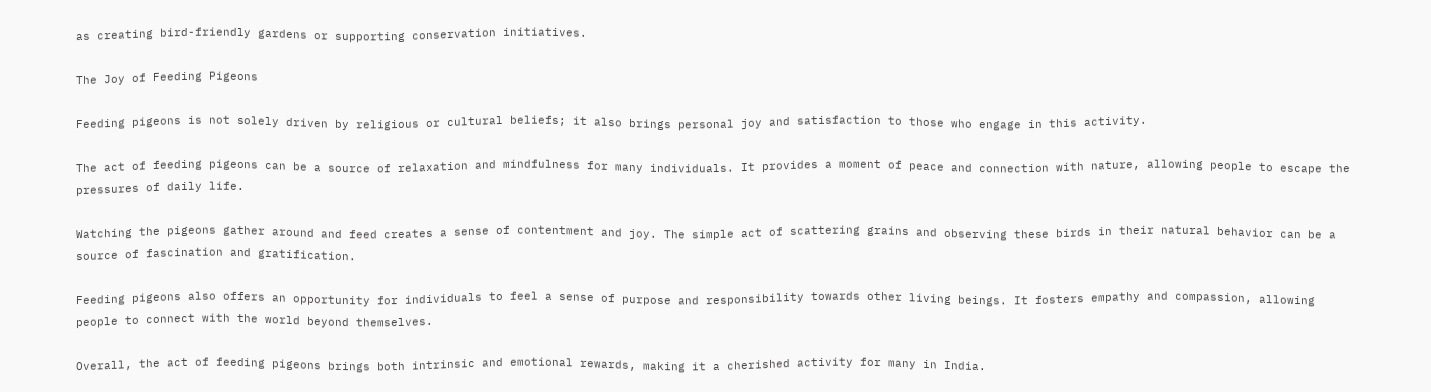as creating bird-friendly gardens or supporting conservation initiatives.

The Joy of Feeding Pigeons

Feeding pigeons is not solely driven by religious or cultural beliefs; it also brings personal joy and satisfaction to those who engage in this activity.

The act of feeding pigeons can be a source of relaxation and mindfulness for many individuals. It provides a moment of peace and connection with nature, allowing people to escape the pressures of daily life.

Watching the pigeons gather around and feed creates a sense of contentment and joy. The simple act of scattering grains and observing these birds in their natural behavior can be a source of fascination and gratification.

Feeding pigeons also offers an opportunity for individuals to feel a sense of purpose and responsibility towards other living beings. It fosters empathy and compassion, allowing people to connect with the world beyond themselves.

Overall, the act of feeding pigeons brings both intrinsic and emotional rewards, making it a cherished activity for many in India.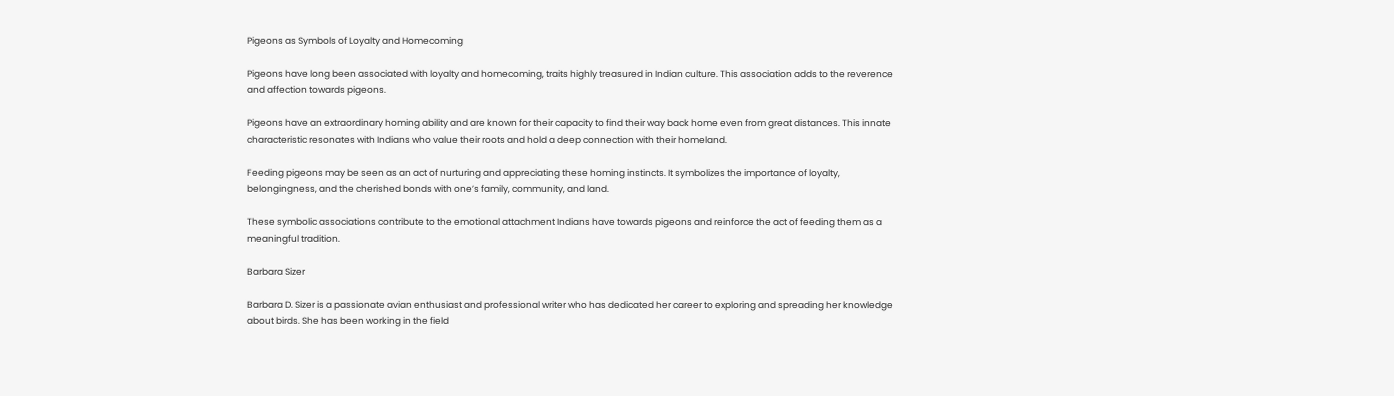Pigeons as Symbols of Loyalty and Homecoming

Pigeons have long been associated with loyalty and homecoming, traits highly treasured in Indian culture. This association adds to the reverence and affection towards pigeons.

Pigeons have an extraordinary homing ability and are known for their capacity to find their way back home even from great distances. This innate characteristic resonates with Indians who value their roots and hold a deep connection with their homeland.

Feeding pigeons may be seen as an act of nurturing and appreciating these homing instincts. It symbolizes the importance of loyalty, belongingness, and the cherished bonds with one’s family, community, and land.

These symbolic associations contribute to the emotional attachment Indians have towards pigeons and reinforce the act of feeding them as a meaningful tradition.

Barbara Sizer

Barbara D. Sizer is a passionate avian enthusiast and professional writer who has dedicated her career to exploring and spreading her knowledge about birds. She has been working in the field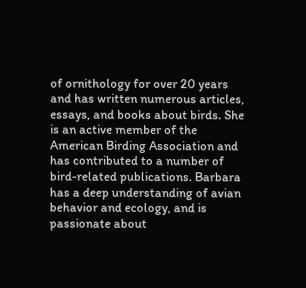of ornithology for over 20 years and has written numerous articles, essays, and books about birds. She is an active member of the American Birding Association and has contributed to a number of bird-related publications. Barbara has a deep understanding of avian behavior and ecology, and is passionate about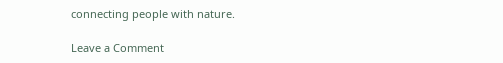connecting people with nature.

Leave a Comment